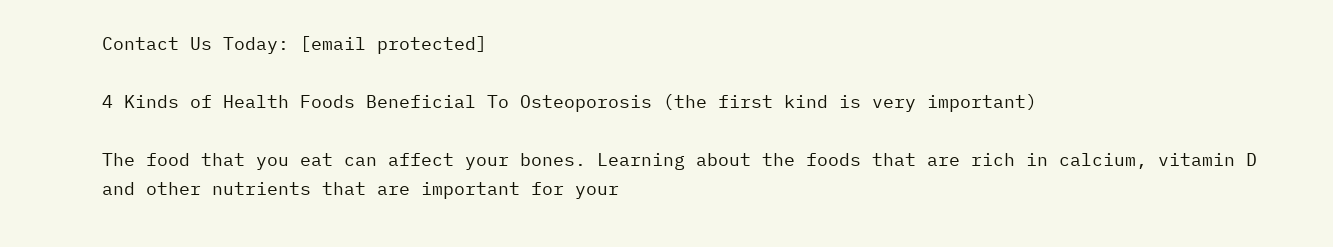Contact Us Today: [email protected]

4 Kinds of Health Foods Beneficial To Osteoporosis (the first kind is very important)

The food that you eat can affect your bones. Learning about the foods that are rich in calcium, vitamin D and other nutrients that are important for your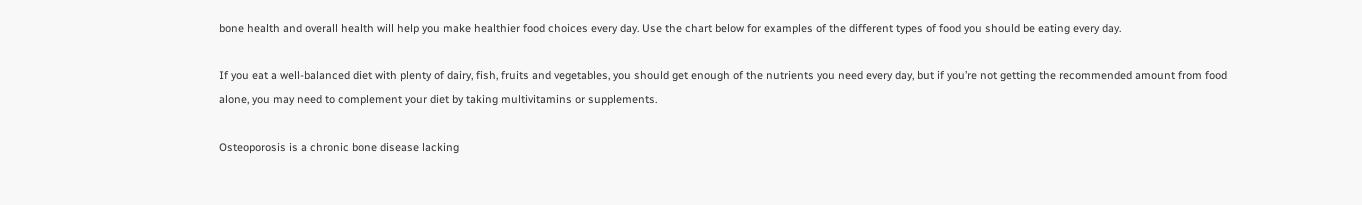bone health and overall health will help you make healthier food choices every day. Use the chart below for examples of the different types of food you should be eating every day.

If you eat a well-balanced diet with plenty of dairy, fish, fruits and vegetables, you should get enough of the nutrients you need every day, but if you’re not getting the recommended amount from food alone, you may need to complement your diet by taking multivitamins or supplements.

Osteoporosis is a chronic bone disease lacking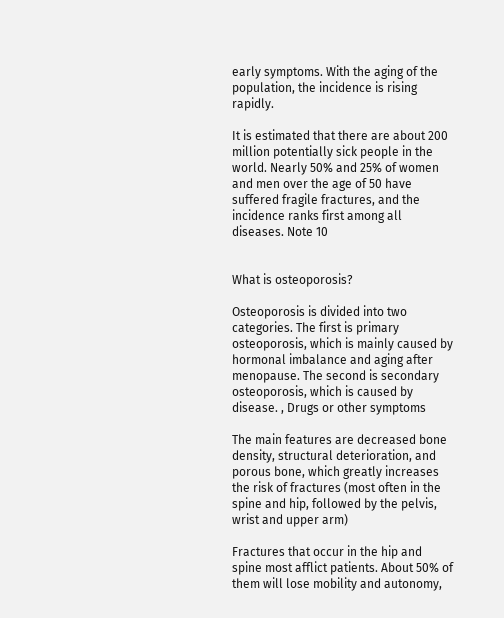early symptoms. With the aging of the population, the incidence is rising rapidly.

It is estimated that there are about 200 million potentially sick people in the world. Nearly 50% and 25% of women and men over the age of 50 have suffered fragile fractures, and the incidence ranks first among all diseases. Note 10


What is osteoporosis?

Osteoporosis is divided into two categories. The first is primary osteoporosis, which is mainly caused by hormonal imbalance and aging after menopause. The second is secondary osteoporosis, which is caused by disease. , Drugs or other symptoms

The main features are decreased bone density, structural deterioration, and porous bone, which greatly increases the risk of fractures (most often in the spine and hip, followed by the pelvis, wrist and upper arm)

Fractures that occur in the hip and spine most afflict patients. About 50% of them will lose mobility and autonomy,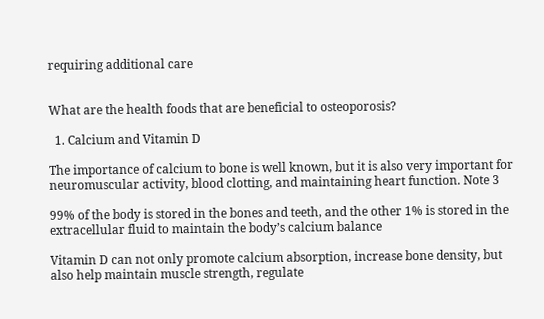requiring additional care


What are the health foods that are beneficial to osteoporosis?

  1. Calcium and Vitamin D

The importance of calcium to bone is well known, but it is also very important for neuromuscular activity, blood clotting, and maintaining heart function. Note 3

99% of the body is stored in the bones and teeth, and the other 1% is stored in the extracellular fluid to maintain the body’s calcium balance

Vitamin D can not only promote calcium absorption, increase bone density, but also help maintain muscle strength, regulate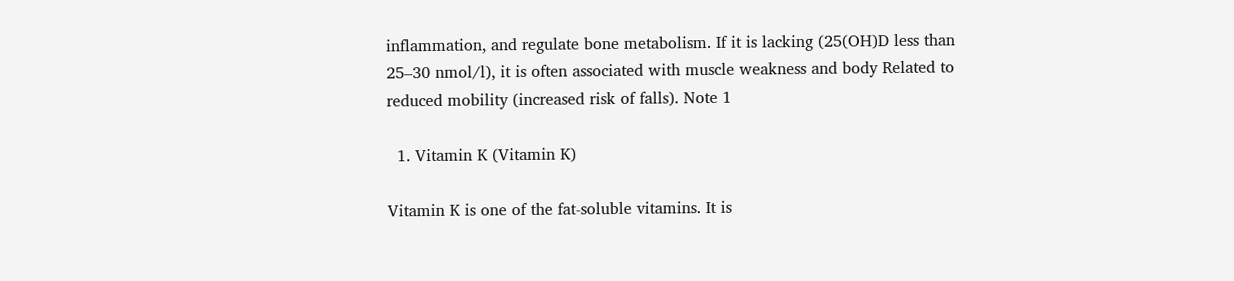inflammation, and regulate bone metabolism. If it is lacking (25(OH)D less than 25–30 nmol/l), it is often associated with muscle weakness and body Related to reduced mobility (increased risk of falls). Note 1

  1. Vitamin K (Vitamin K)

Vitamin K is one of the fat-soluble vitamins. It is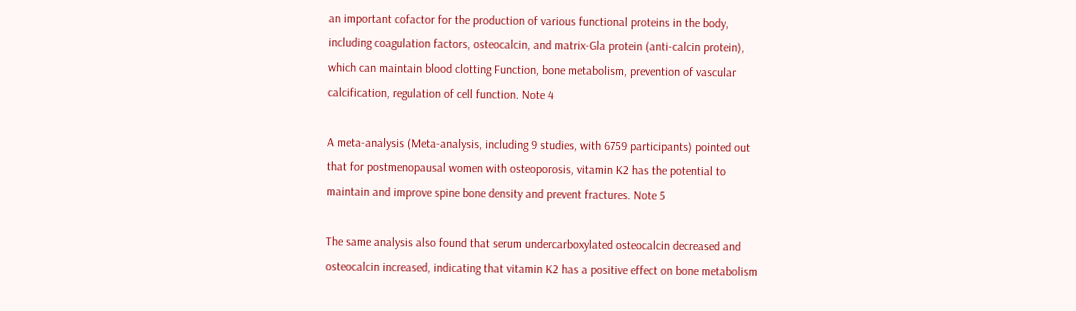an important cofactor for the production of various functional proteins in the body, including coagulation factors, osteocalcin, and matrix-Gla protein (anti-calcin protein), which can maintain blood clotting Function, bone metabolism, prevention of vascular calcification, regulation of cell function. Note 4

A meta-analysis (Meta-analysis, including 9 studies, with 6759 participants) pointed out that for postmenopausal women with osteoporosis, vitamin K2 has the potential to maintain and improve spine bone density and prevent fractures. Note 5

The same analysis also found that serum undercarboxylated osteocalcin decreased and osteocalcin increased, indicating that vitamin K2 has a positive effect on bone metabolism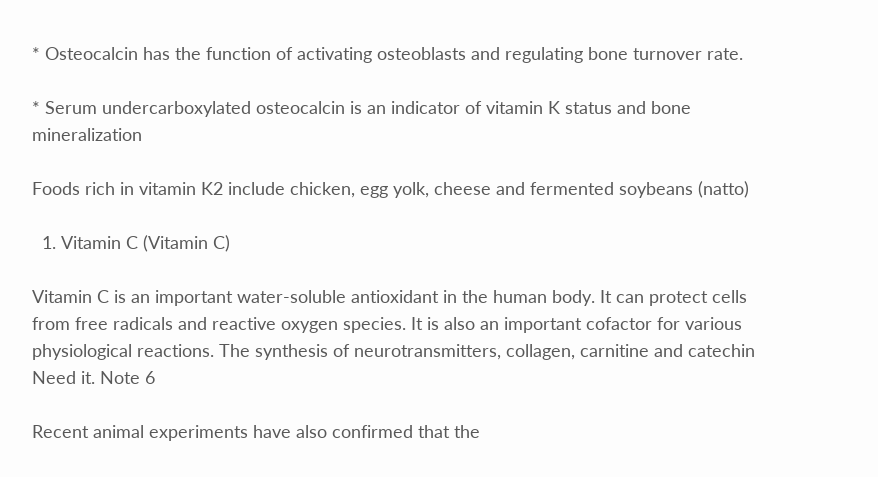* Osteocalcin has the function of activating osteoblasts and regulating bone turnover rate.

* Serum undercarboxylated osteocalcin is an indicator of vitamin K status and bone mineralization

Foods rich in vitamin K2 include chicken, egg yolk, cheese and fermented soybeans (natto)

  1. Vitamin C (Vitamin C)

Vitamin C is an important water-soluble antioxidant in the human body. It can protect cells from free radicals and reactive oxygen species. It is also an important cofactor for various physiological reactions. The synthesis of neurotransmitters, collagen, carnitine and catechin Need it. Note 6

Recent animal experiments have also confirmed that the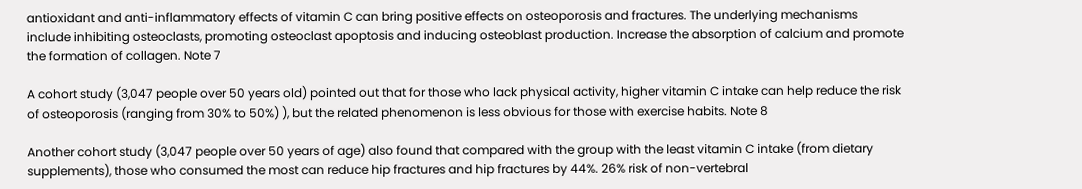antioxidant and anti-inflammatory effects of vitamin C can bring positive effects on osteoporosis and fractures. The underlying mechanisms include inhibiting osteoclasts, promoting osteoclast apoptosis and inducing osteoblast production. Increase the absorption of calcium and promote the formation of collagen. Note 7

A cohort study (3,047 people over 50 years old) pointed out that for those who lack physical activity, higher vitamin C intake can help reduce the risk of osteoporosis (ranging from 30% to 50%) ), but the related phenomenon is less obvious for those with exercise habits. Note 8

Another cohort study (3,047 people over 50 years of age) also found that compared with the group with the least vitamin C intake (from dietary supplements), those who consumed the most can reduce hip fractures and hip fractures by 44%. 26% risk of non-vertebral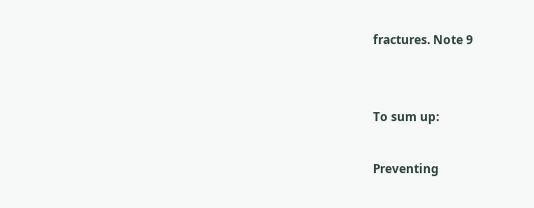fractures. Note 9


To sum up:

Preventing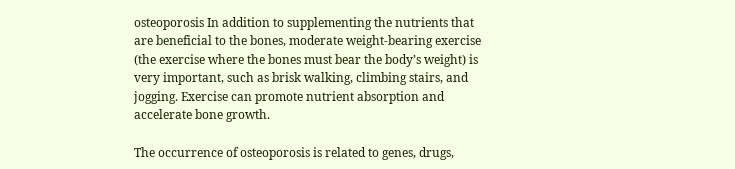osteoporosis In addition to supplementing the nutrients that are beneficial to the bones, moderate weight-bearing exercise (the exercise where the bones must bear the body’s weight) is very important, such as brisk walking, climbing stairs, and jogging. Exercise can promote nutrient absorption and accelerate bone growth.

The occurrence of osteoporosis is related to genes, drugs,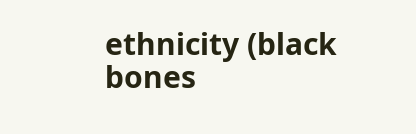ethnicity (black bones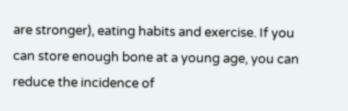are stronger), eating habits and exercise. If you can store enough bone at a young age, you can reduce the incidence of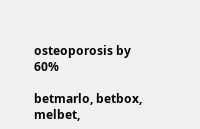osteoporosis by 60%

betmarlo, betbox, melbet,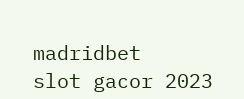madridbet
slot gacor 2023